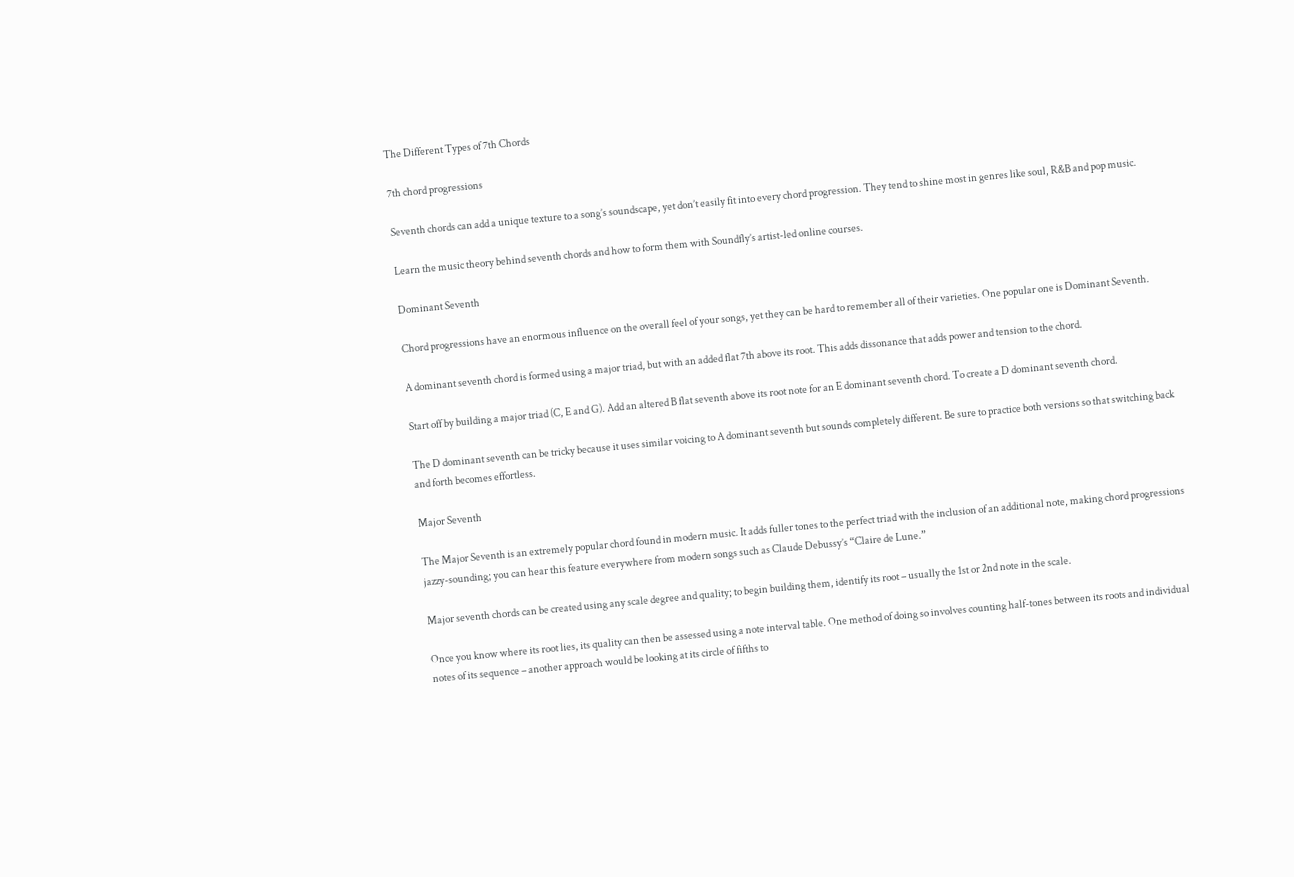The Different Types of 7th Chords

7th chord progressions

Seventh chords can add a unique texture to a song’s soundscape, yet don’t easily fit into every chord progression. They tend to shine most in genres like soul, R&B and pop music.

Learn the music theory behind seventh chords and how to form them with Soundfly’s artist-led online courses.

Dominant Seventh

Chord progressions have an enormous influence on the overall feel of your songs, yet they can be hard to remember all of their varieties. One popular one is Dominant Seventh.

A dominant seventh chord is formed using a major triad, but with an added flat 7th above its root. This adds dissonance that adds power and tension to the chord.

Start off by building a major triad (C, E and G). Add an altered B flat seventh above its root note for an E dominant seventh chord. To create a D dominant seventh chord.

The D dominant seventh can be tricky because it uses similar voicing to A dominant seventh but sounds completely different. Be sure to practice both versions so that switching back and forth becomes effortless.

Major Seventh

The Major Seventh is an extremely popular chord found in modern music. It adds fuller tones to the perfect triad with the inclusion of an additional note, making chord progressions jazzy-sounding; you can hear this feature everywhere from modern songs such as Claude Debussy’s “Claire de Lune.”

Major seventh chords can be created using any scale degree and quality; to begin building them, identify its root – usually the 1st or 2nd note in the scale.

Once you know where its root lies, its quality can then be assessed using a note interval table. One method of doing so involves counting half-tones between its roots and individual notes of its sequence – another approach would be looking at its circle of fifths to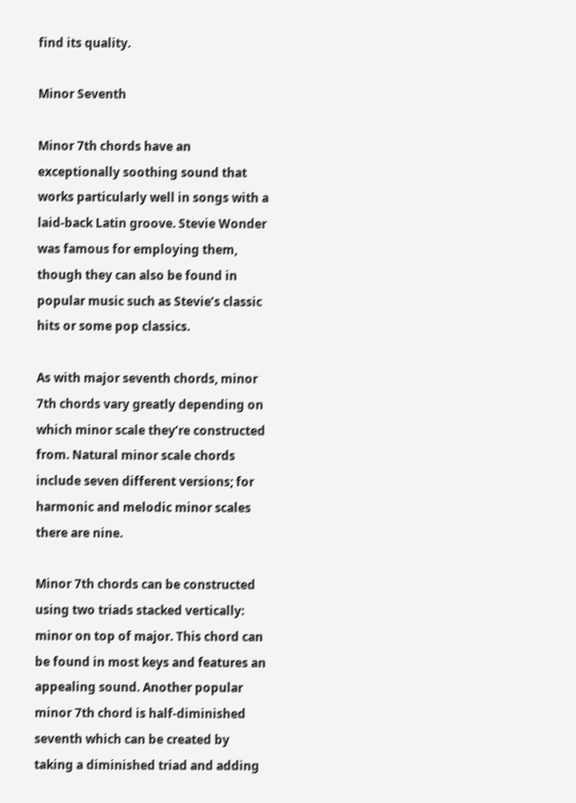find its quality.

Minor Seventh

Minor 7th chords have an exceptionally soothing sound that works particularly well in songs with a laid-back Latin groove. Stevie Wonder was famous for employing them, though they can also be found in popular music such as Stevie’s classic hits or some pop classics.

As with major seventh chords, minor 7th chords vary greatly depending on which minor scale they’re constructed from. Natural minor scale chords include seven different versions; for harmonic and melodic minor scales there are nine.

Minor 7th chords can be constructed using two triads stacked vertically: minor on top of major. This chord can be found in most keys and features an appealing sound. Another popular minor 7th chord is half-diminished seventh which can be created by taking a diminished triad and adding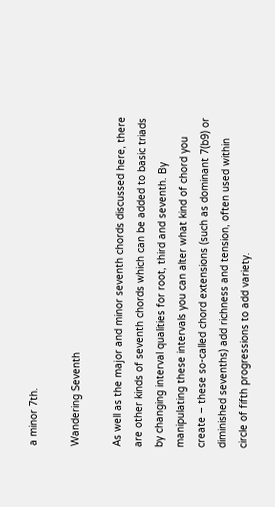a minor 7th.

Wandering Seventh

As well as the major and minor seventh chords discussed here, there are other kinds of seventh chords which can be added to basic triads by changing interval qualities for root, third and seventh. By manipulating these intervals you can alter what kind of chord you create – these so-called chord extensions (such as dominant 7(b9) or diminished sevenths) add richness and tension, often used within circle of fifth progressions to add variety.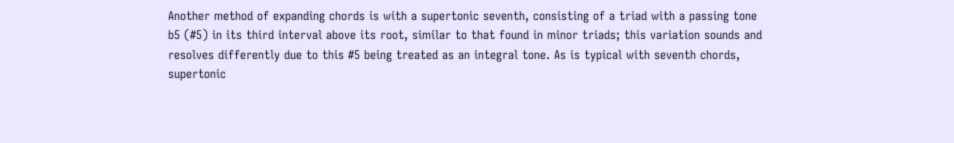Another method of expanding chords is with a supertonic seventh, consisting of a triad with a passing tone b5 (#5) in its third interval above its root, similar to that found in minor triads; this variation sounds and resolves differently due to this #5 being treated as an integral tone. As is typical with seventh chords, supertonic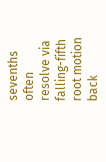sevenths often resolve via falling-fifth root motion back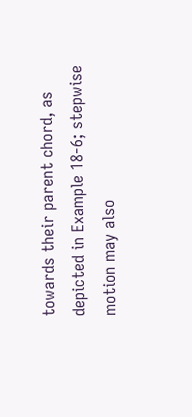towards their parent chord, as depicted in Example 18-6; stepwise motion may also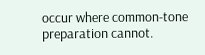occur where common-tone preparation cannot.